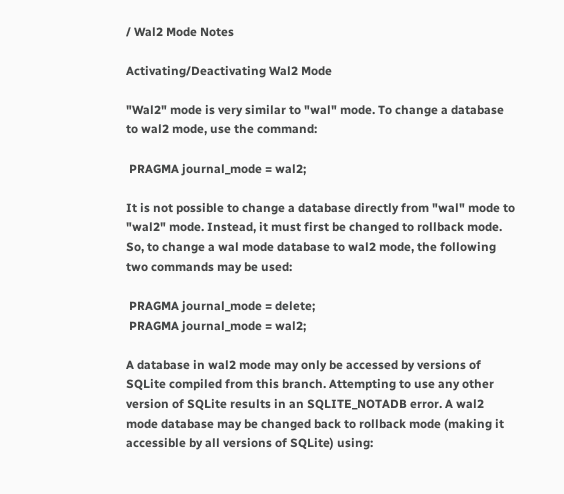/ Wal2 Mode Notes

Activating/Deactivating Wal2 Mode

"Wal2" mode is very similar to "wal" mode. To change a database to wal2 mode, use the command:

 PRAGMA journal_mode = wal2;

It is not possible to change a database directly from "wal" mode to "wal2" mode. Instead, it must first be changed to rollback mode. So, to change a wal mode database to wal2 mode, the following two commands may be used:

 PRAGMA journal_mode = delete;
 PRAGMA journal_mode = wal2;

A database in wal2 mode may only be accessed by versions of SQLite compiled from this branch. Attempting to use any other version of SQLite results in an SQLITE_NOTADB error. A wal2 mode database may be changed back to rollback mode (making it accessible by all versions of SQLite) using: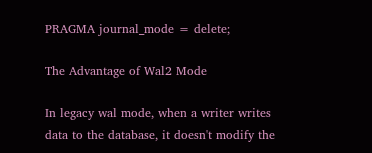PRAGMA journal_mode = delete;

The Advantage of Wal2 Mode

In legacy wal mode, when a writer writes data to the database, it doesn't modify the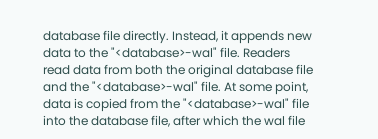database file directly. Instead, it appends new data to the "<database>-wal" file. Readers read data from both the original database file and the "<database>-wal" file. At some point, data is copied from the "<database>-wal" file into the database file, after which the wal file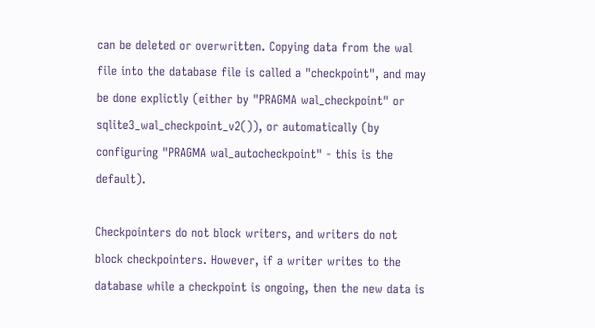can be deleted or overwritten. Copying data from the wal file into the database file is called a "checkpoint", and may be done explictly (either by "PRAGMA wal_checkpoint" or sqlite3_wal_checkpoint_v2()), or automatically (by configuring "PRAGMA wal_autocheckpoint" - this is the default).

Checkpointers do not block writers, and writers do not block checkpointers. However, if a writer writes to the database while a checkpoint is ongoing, then the new data is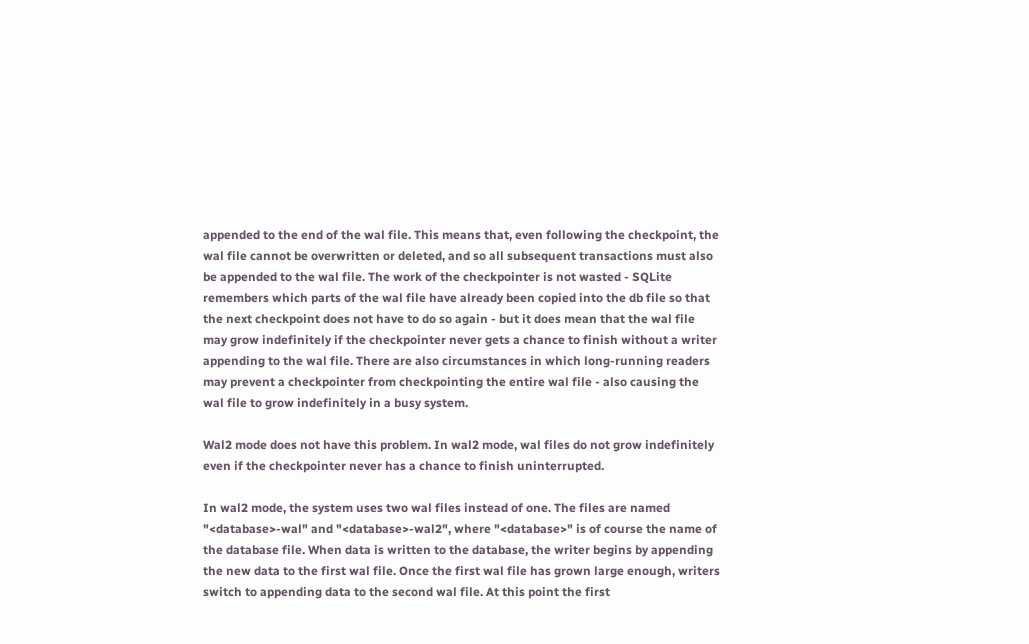appended to the end of the wal file. This means that, even following the checkpoint, the wal file cannot be overwritten or deleted, and so all subsequent transactions must also be appended to the wal file. The work of the checkpointer is not wasted - SQLite remembers which parts of the wal file have already been copied into the db file so that the next checkpoint does not have to do so again - but it does mean that the wal file may grow indefinitely if the checkpointer never gets a chance to finish without a writer appending to the wal file. There are also circumstances in which long-running readers may prevent a checkpointer from checkpointing the entire wal file - also causing the wal file to grow indefinitely in a busy system.

Wal2 mode does not have this problem. In wal2 mode, wal files do not grow indefinitely even if the checkpointer never has a chance to finish uninterrupted.

In wal2 mode, the system uses two wal files instead of one. The files are named "<database>-wal" and "<database>-wal2", where "<database>" is of course the name of the database file. When data is written to the database, the writer begins by appending the new data to the first wal file. Once the first wal file has grown large enough, writers switch to appending data to the second wal file. At this point the first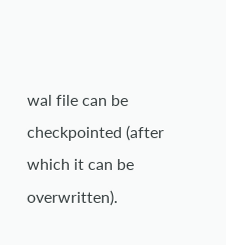wal file can be checkpointed (after which it can be overwritten).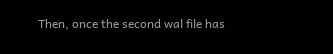Then, once the second wal file has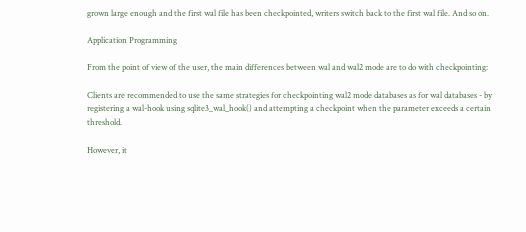grown large enough and the first wal file has been checkpointed, writers switch back to the first wal file. And so on.

Application Programming

From the point of view of the user, the main differences between wal and wal2 mode are to do with checkpointing:

Clients are recommended to use the same strategies for checkpointing wal2 mode databases as for wal databases - by registering a wal-hook using sqlite3_wal_hook() and attempting a checkpoint when the parameter exceeds a certain threshold.

However, it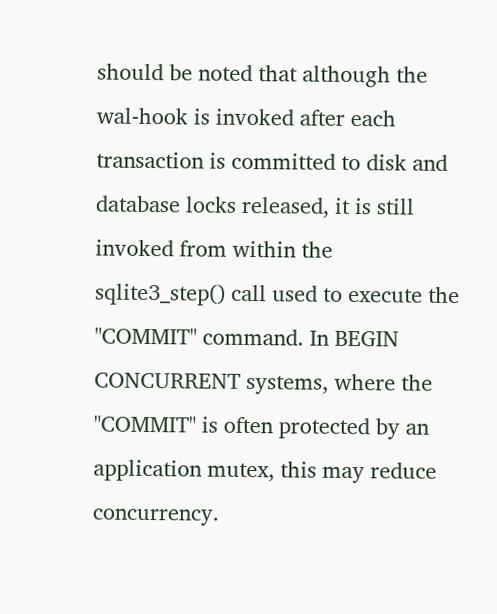should be noted that although the wal-hook is invoked after each transaction is committed to disk and database locks released, it is still invoked from within the sqlite3_step() call used to execute the "COMMIT" command. In BEGIN CONCURRENT systems, where the "COMMIT" is often protected by an application mutex, this may reduce concurrency.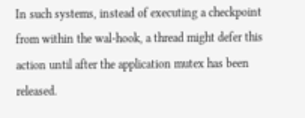In such systems, instead of executing a checkpoint from within the wal-hook, a thread might defer this action until after the application mutex has been released.